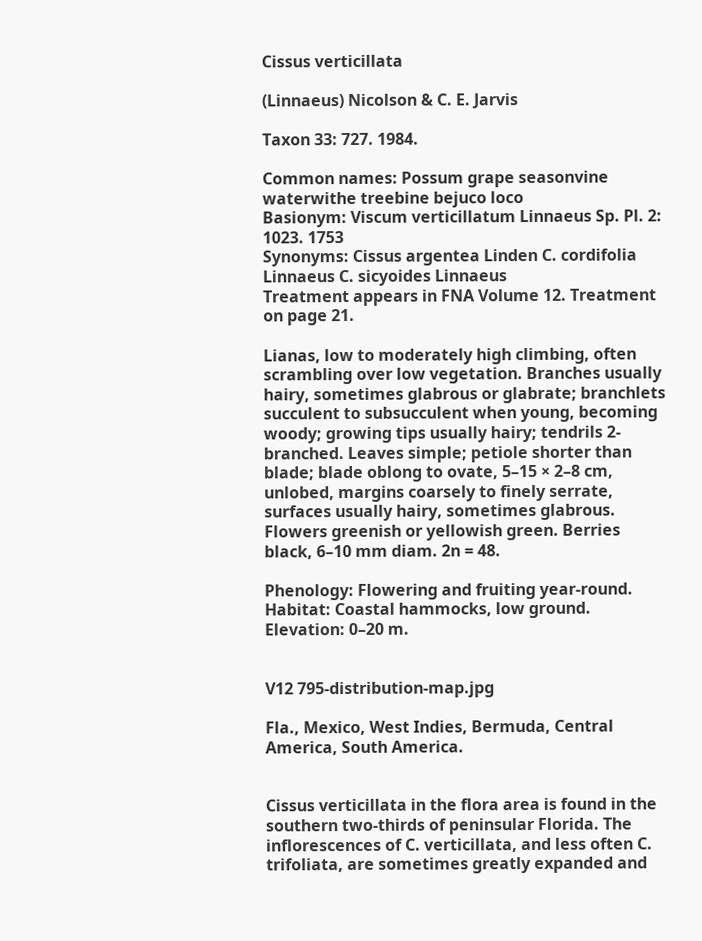Cissus verticillata

(Linnaeus) Nicolson & C. E. Jarvis

Taxon 33: 727. 1984.

Common names: Possum grape seasonvine waterwithe treebine bejuco loco
Basionym: Viscum verticillatum Linnaeus Sp. Pl. 2: 1023. 1753
Synonyms: Cissus argentea Linden C. cordifolia Linnaeus C. sicyoides Linnaeus
Treatment appears in FNA Volume 12. Treatment on page 21.

Lianas, low to moderately high climbing, often scrambling over low vegetation. Branches usually hairy, sometimes glabrous or glabrate; branchlets succulent to subsucculent when young, becoming woody; growing tips usually hairy; tendrils 2-branched. Leaves simple; petiole shorter than blade; blade oblong to ovate, 5–15 × 2–8 cm, unlobed, margins coarsely to finely serrate, surfaces usually hairy, sometimes glabrous. Flowers greenish or yellowish green. Berries black, 6–10 mm diam. 2n = 48.

Phenology: Flowering and fruiting year-round.
Habitat: Coastal hammocks, low ground.
Elevation: 0–20 m.


V12 795-distribution-map.jpg

Fla., Mexico, West Indies, Bermuda, Central America, South America.


Cissus verticillata in the flora area is found in the southern two-thirds of peninsular Florida. The inflorescences of C. verticillata, and less often C. trifoliata, are sometimes greatly expanded and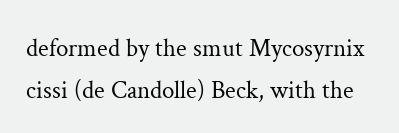deformed by the smut Mycosyrnix cissi (de Candolle) Beck, with the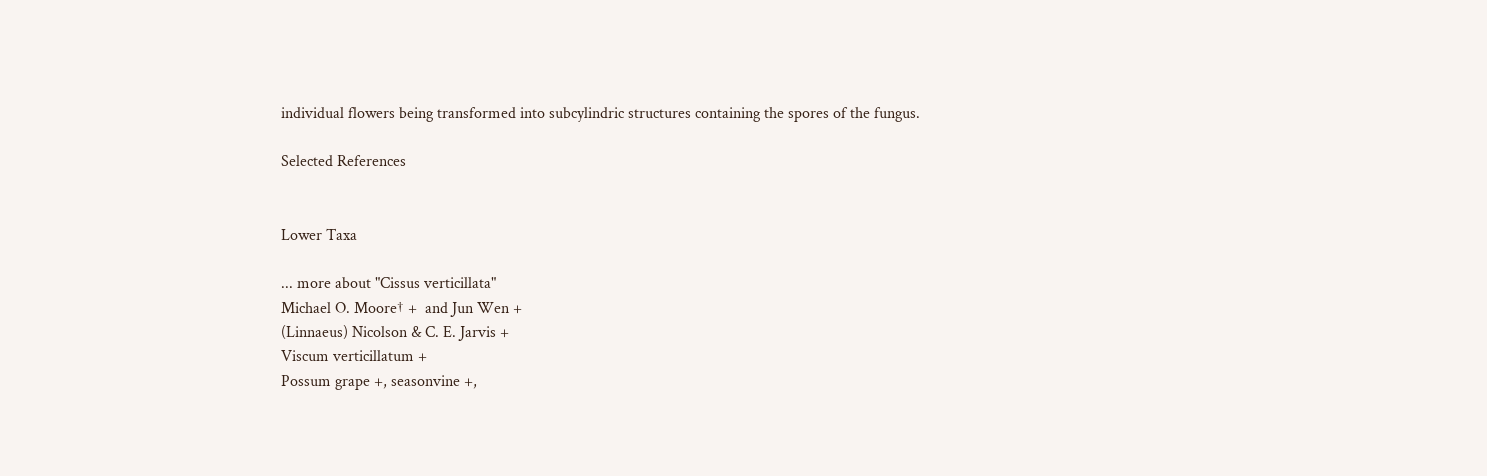individual flowers being transformed into subcylindric structures containing the spores of the fungus.

Selected References


Lower Taxa

... more about "Cissus verticillata"
Michael O. Moore† +  and Jun Wen +
(Linnaeus) Nicolson & C. E. Jarvis +
Viscum verticillatum +
Possum grape +, seasonvine +,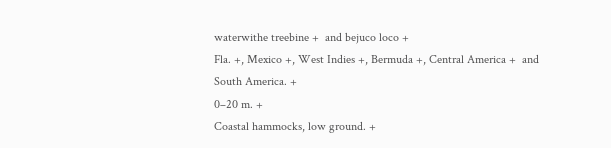waterwithe treebine +  and bejuco loco +
Fla. +, Mexico +, West Indies +, Bermuda +, Central America +  and South America. +
0–20 m. +
Coastal hammocks, low ground. +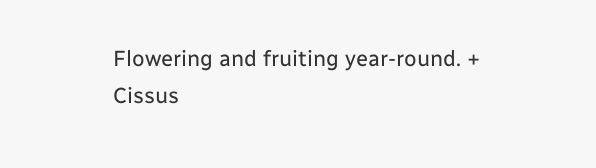Flowering and fruiting year-round. +
Cissus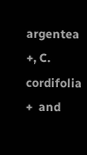argentea +, C. cordifolia +  and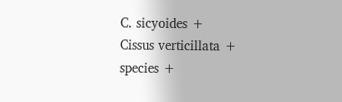C. sicyoides +
Cissus verticillata +
species +